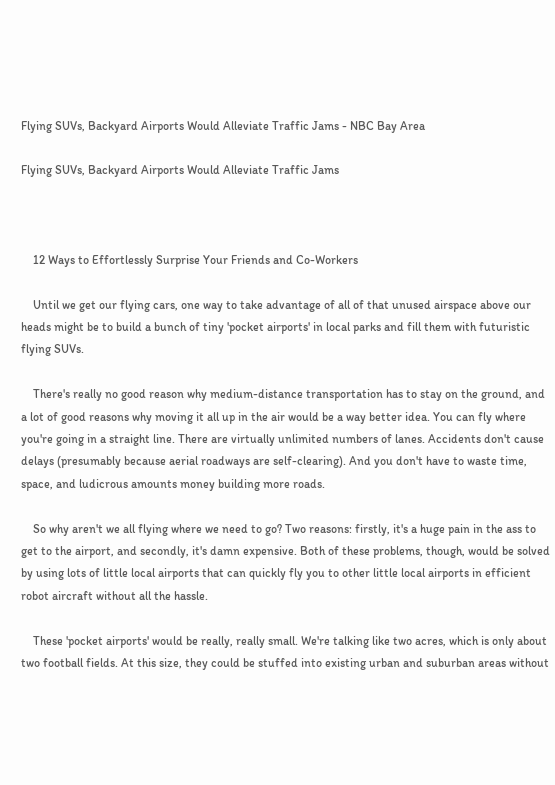Flying SUVs, Backyard Airports Would Alleviate Traffic Jams - NBC Bay Area

Flying SUVs, Backyard Airports Would Alleviate Traffic Jams



    12 Ways to Effortlessly Surprise Your Friends and Co-Workers

    Until we get our flying cars, one way to take advantage of all of that unused airspace above our heads might be to build a bunch of tiny 'pocket airports' in local parks and fill them with futuristic flying SUVs.

    There's really no good reason why medium-distance transportation has to stay on the ground, and a lot of good reasons why moving it all up in the air would be a way better idea. You can fly where you're going in a straight line. There are virtually unlimited numbers of lanes. Accidents don't cause delays (presumably because aerial roadways are self-clearing). And you don't have to waste time, space, and ludicrous amounts money building more roads.

    So why aren't we all flying where we need to go? Two reasons: firstly, it's a huge pain in the ass to get to the airport, and secondly, it's damn expensive. Both of these problems, though, would be solved by using lots of little local airports that can quickly fly you to other little local airports in efficient robot aircraft without all the hassle.

    These 'pocket airports' would be really, really small. We're talking like two acres, which is only about two football fields. At this size, they could be stuffed into existing urban and suburban areas without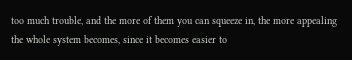too much trouble, and the more of them you can squeeze in, the more appealing the whole system becomes, since it becomes easier to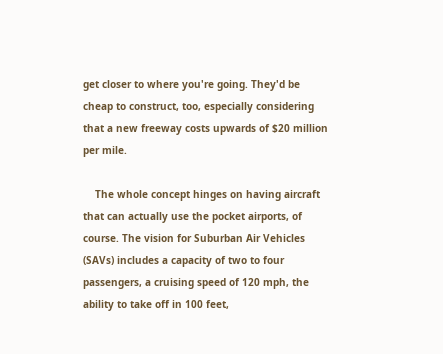get closer to where you're going. They'd be cheap to construct, too, especially considering that a new freeway costs upwards of $20 million per mile.

    The whole concept hinges on having aircraft that can actually use the pocket airports, of course. The vision for Suburban Air Vehicles (SAVs) includes a capacity of two to four passengers, a cruising speed of 120 mph, the ability to take off in 100 feet,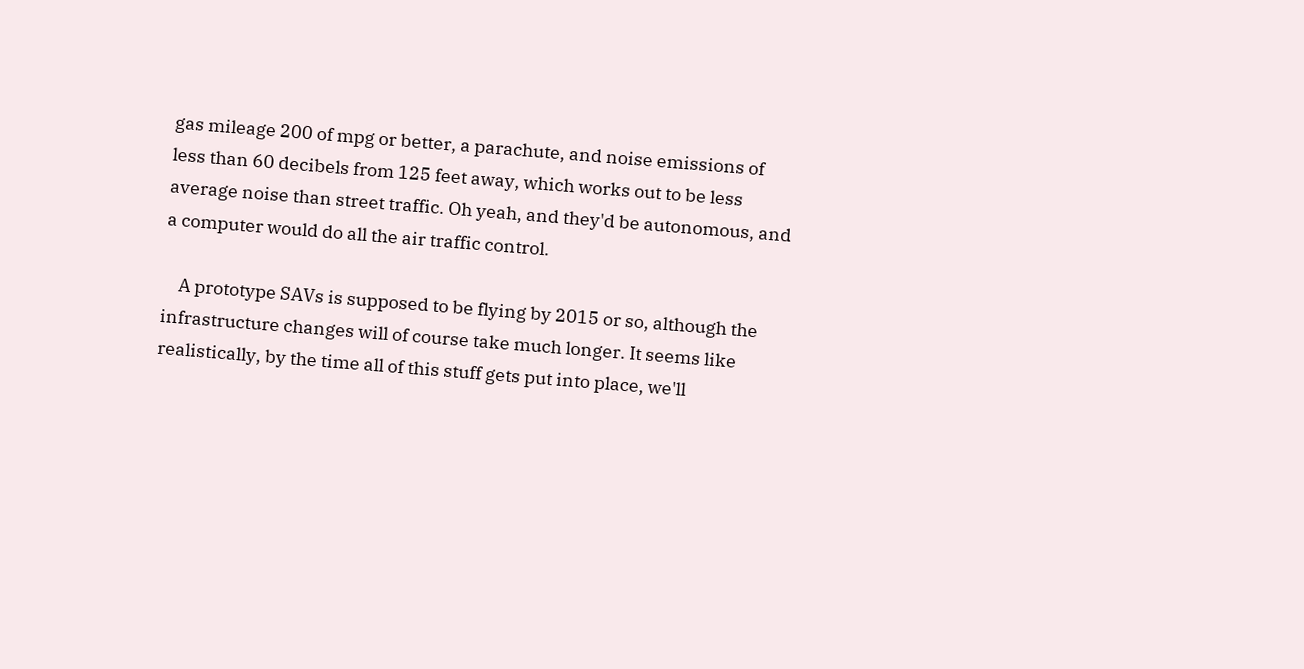gas mileage 200 of mpg or better, a parachute, and noise emissions of less than 60 decibels from 125 feet away, which works out to be less average noise than street traffic. Oh yeah, and they'd be autonomous, and a computer would do all the air traffic control.

    A prototype SAVs is supposed to be flying by 2015 or so, although the infrastructure changes will of course take much longer. It seems like realistically, by the time all of this stuff gets put into place, we'll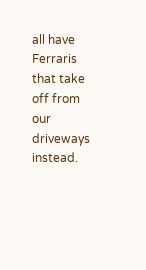all have Ferraris that take off from our driveways instead.